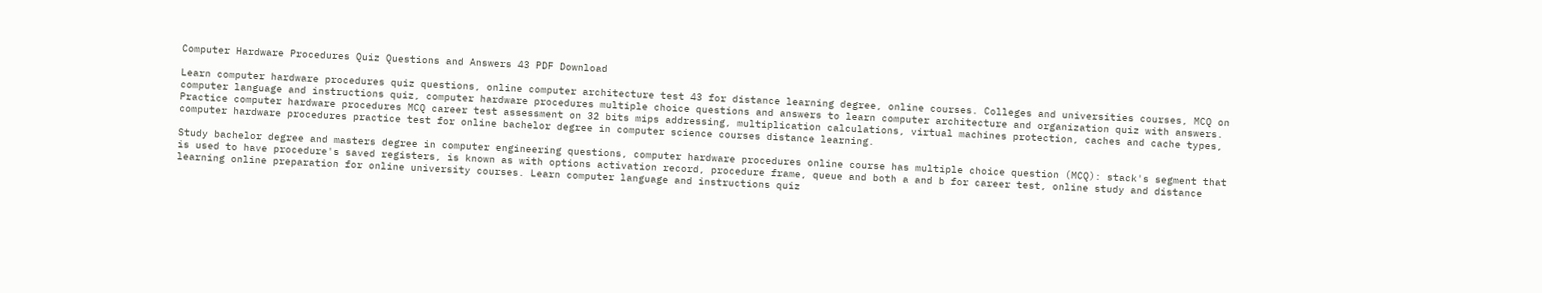Computer Hardware Procedures Quiz Questions and Answers 43 PDF Download

Learn computer hardware procedures quiz questions, online computer architecture test 43 for distance learning degree, online courses. Colleges and universities courses, MCQ on computer language and instructions quiz, computer hardware procedures multiple choice questions and answers to learn computer architecture and organization quiz with answers. Practice computer hardware procedures MCQ career test assessment on 32 bits mips addressing, multiplication calculations, virtual machines protection, caches and cache types, computer hardware procedures practice test for online bachelor degree in computer science courses distance learning.

Study bachelor degree and masters degree in computer engineering questions, computer hardware procedures online course has multiple choice question (MCQ): stack's segment that is used to have procedure's saved registers, is known as with options activation record, procedure frame, queue and both a and b for career test, online study and distance learning online preparation for online university courses. Learn computer language and instructions quiz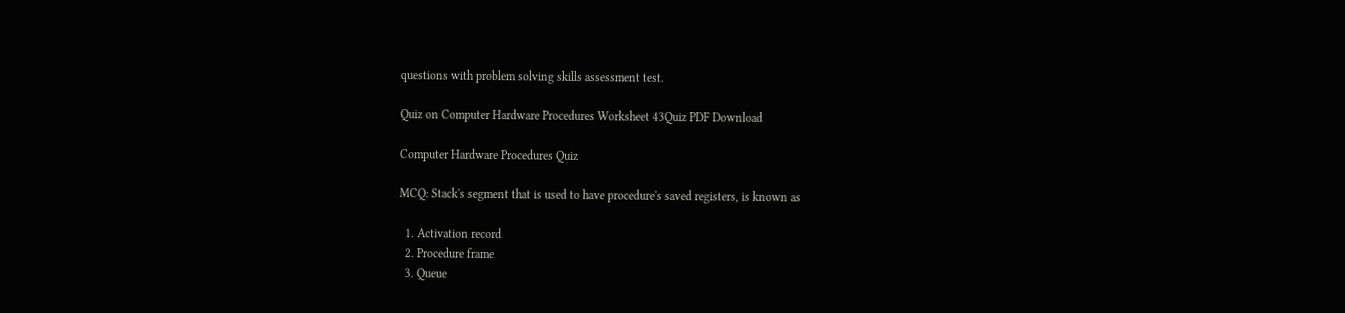questions with problem solving skills assessment test.

Quiz on Computer Hardware Procedures Worksheet 43Quiz PDF Download

Computer Hardware Procedures Quiz

MCQ: Stack's segment that is used to have procedure's saved registers, is known as

  1. Activation record
  2. Procedure frame
  3. Queue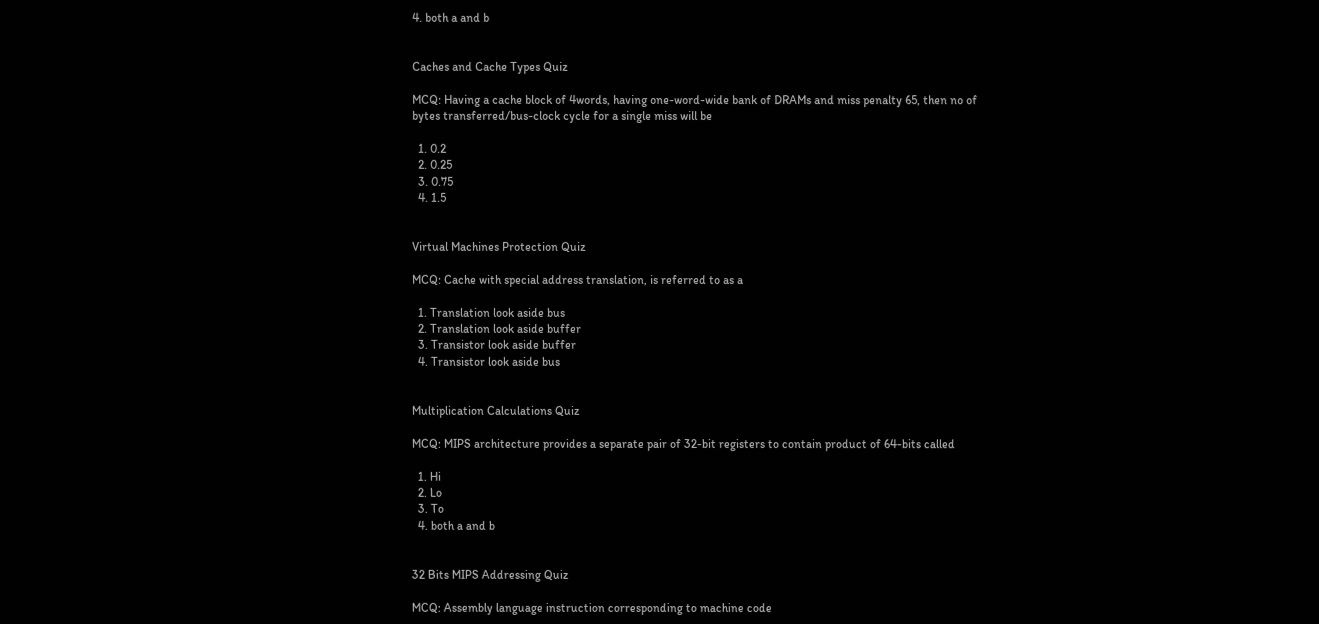4. both a and b


Caches and Cache Types Quiz

MCQ: Having a cache block of 4words, having one-word-wide bank of DRAMs and miss penalty 65, then no of bytes transferred/bus-clock cycle for a single miss will be

  1. 0.2
  2. 0.25
  3. 0.75
  4. 1.5


Virtual Machines Protection Quiz

MCQ: Cache with special address translation, is referred to as a

  1. Translation look aside bus
  2. Translation look aside buffer
  3. Transistor look aside buffer
  4. Transistor look aside bus


Multiplication Calculations Quiz

MCQ: MIPS architecture provides a separate pair of 32-bit registers to contain product of 64-bits called

  1. Hi
  2. Lo
  3. To
  4. both a and b


32 Bits MIPS Addressing Quiz

MCQ: Assembly language instruction corresponding to machine code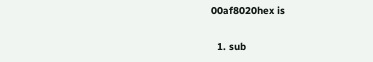00af8020hex is

  1. sub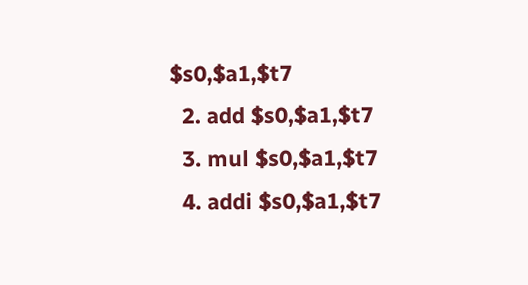$s0,$a1,$t7
  2. add $s0,$a1,$t7
  3. mul $s0,$a1,$t7
  4. addi $s0,$a1,$t7